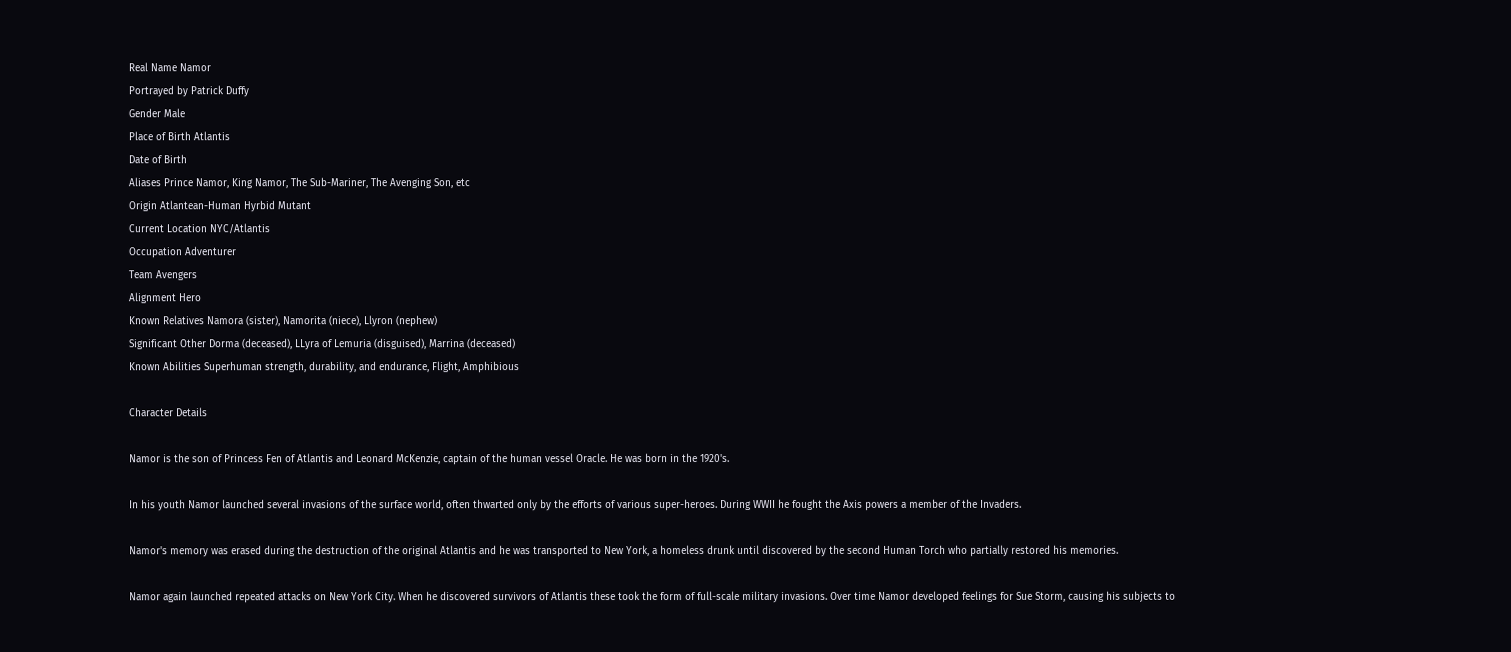Real Name Namor
Portrayed by Patrick Duffy
Gender Male
Place of Birth Atlantis
Date of Birth
Aliases Prince Namor, King Namor, The Sub-Mariner, The Avenging Son, etc
Origin Atlantean-Human Hyrbid Mutant
Current Location NYC/Atlantis
Occupation Adventurer
Team Avengers
Alignment Hero
Known Relatives Namora (sister), Namorita (niece), Llyron (nephew)
Significant Other Dorma (deceased), LLyra of Lemuria (disguised), Marrina (deceased)
Known Abilities Superhuman strength, durability, and endurance, Flight, Amphibious

Character Details

Namor is the son of Princess Fen of Atlantis and Leonard McKenzie, captain of the human vessel Oracle. He was born in the 1920's.

In his youth Namor launched several invasions of the surface world, often thwarted only by the efforts of various super-heroes. During WWII he fought the Axis powers a member of the Invaders.

Namor's memory was erased during the destruction of the original Atlantis and he was transported to New York, a homeless drunk until discovered by the second Human Torch who partially restored his memories.

Namor again launched repeated attacks on New York City. When he discovered survivors of Atlantis these took the form of full-scale military invasions. Over time Namor developed feelings for Sue Storm, causing his subjects to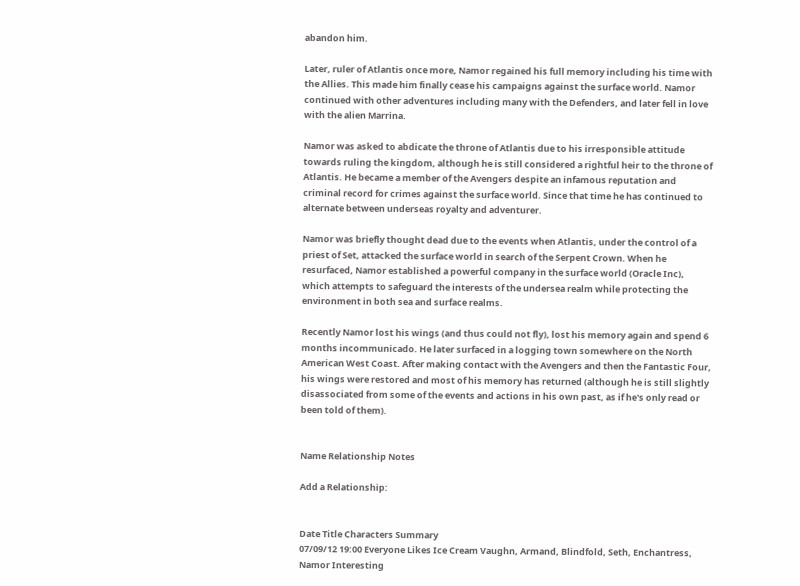abandon him.

Later, ruler of Atlantis once more, Namor regained his full memory including his time with the Allies. This made him finally cease his campaigns against the surface world. Namor continued with other adventures including many with the Defenders, and later fell in love with the alien Marrina.

Namor was asked to abdicate the throne of Atlantis due to his irresponsible attitude towards ruling the kingdom, although he is still considered a rightful heir to the throne of Atlantis. He became a member of the Avengers despite an infamous reputation and criminal record for crimes against the surface world. Since that time he has continued to alternate between underseas royalty and adventurer.

Namor was briefly thought dead due to the events when Atlantis, under the control of a priest of Set, attacked the surface world in search of the Serpent Crown. When he resurfaced, Namor established a powerful company in the surface world (Oracle Inc), which attempts to safeguard the interests of the undersea realm while protecting the environment in both sea and surface realms.

Recently Namor lost his wings (and thus could not fly), lost his memory again and spend 6 months incommunicado. He later surfaced in a logging town somewhere on the North American West Coast. After making contact with the Avengers and then the Fantastic Four, his wings were restored and most of his memory has returned (although he is still slightly disassociated from some of the events and actions in his own past, as if he's only read or been told of them).


Name Relationship Notes

Add a Relationship:


Date Title Characters Summary
07/09/12 19:00 Everyone Likes Ice Cream Vaughn, Armand, Blindfold, Seth, Enchantress, Namor Interesting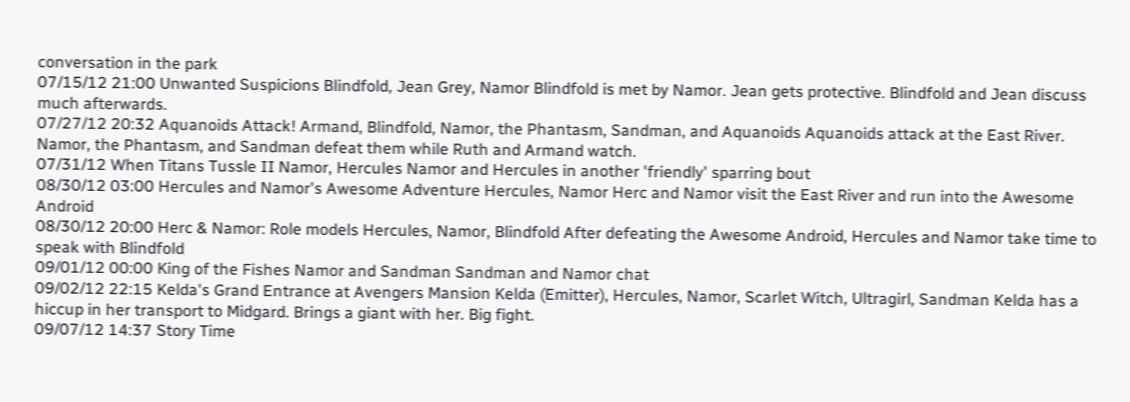conversation in the park
07/15/12 21:00 Unwanted Suspicions Blindfold, Jean Grey, Namor Blindfold is met by Namor. Jean gets protective. Blindfold and Jean discuss much afterwards.
07/27/12 20:32 Aquanoids Attack! Armand, Blindfold, Namor, the Phantasm, Sandman, and Aquanoids Aquanoids attack at the East River. Namor, the Phantasm, and Sandman defeat them while Ruth and Armand watch.
07/31/12 When Titans Tussle II Namor, Hercules Namor and Hercules in another 'friendly' sparring bout
08/30/12 03:00 Hercules and Namor's Awesome Adventure Hercules, Namor Herc and Namor visit the East River and run into the Awesome Android
08/30/12 20:00 Herc & Namor: Role models Hercules, Namor, Blindfold After defeating the Awesome Android, Hercules and Namor take time to speak with Blindfold
09/01/12 00:00 King of the Fishes Namor and Sandman Sandman and Namor chat
09/02/12 22:15 Kelda's Grand Entrance at Avengers Mansion Kelda (Emitter), Hercules, Namor, Scarlet Witch, Ultragirl, Sandman Kelda has a hiccup in her transport to Midgard. Brings a giant with her. Big fight.
09/07/12 14:37 Story Time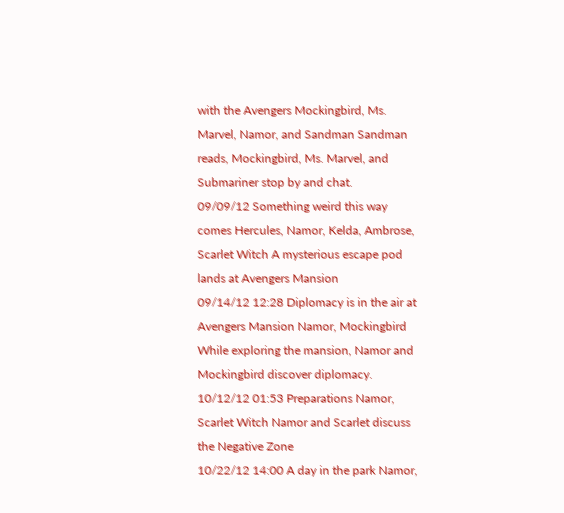with the Avengers Mockingbird, Ms. Marvel, Namor, and Sandman Sandman reads, Mockingbird, Ms. Marvel, and Submariner stop by and chat.
09/09/12 Something weird this way comes Hercules, Namor, Kelda, Ambrose, Scarlet Witch A mysterious escape pod lands at Avengers Mansion
09/14/12 12:28 Diplomacy is in the air at Avengers Mansion Namor, Mockingbird While exploring the mansion, Namor and Mockingbird discover diplomacy.
10/12/12 01:53 Preparations Namor, Scarlet Witch Namor and Scarlet discuss the Negative Zone
10/22/12 14:00 A day in the park Namor,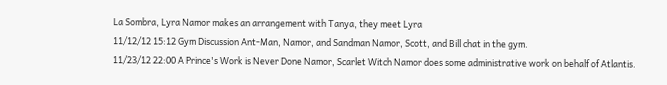La Sombra, Lyra Namor makes an arrangement with Tanya, they meet Lyra
11/12/12 15:12 Gym Discussion Ant-Man, Namor, and Sandman Namor, Scott, and Bill chat in the gym.
11/23/12 22:00 A Prince's Work is Never Done Namor, Scarlet Witch Namor does some administrative work on behalf of Atlantis.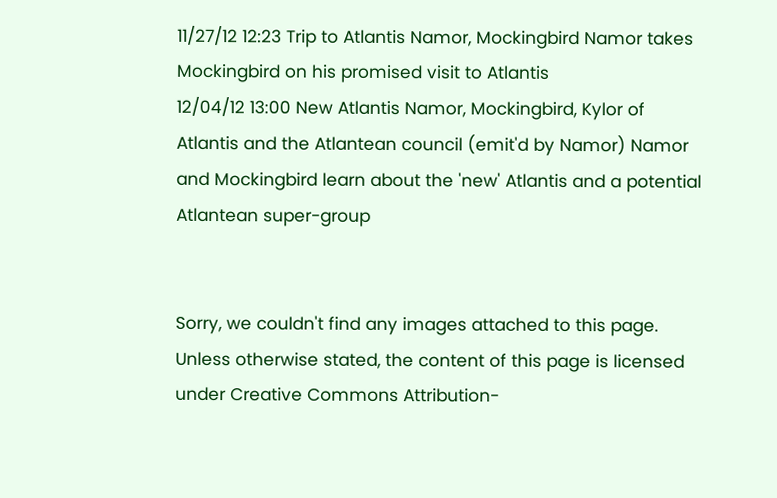11/27/12 12:23 Trip to Atlantis Namor, Mockingbird Namor takes Mockingbird on his promised visit to Atlantis
12/04/12 13:00 New Atlantis Namor, Mockingbird, Kylor of Atlantis and the Atlantean council (emit'd by Namor) Namor and Mockingbird learn about the 'new' Atlantis and a potential Atlantean super-group


Sorry, we couldn't find any images attached to this page.
Unless otherwise stated, the content of this page is licensed under Creative Commons Attribution-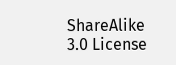ShareAlike 3.0 License